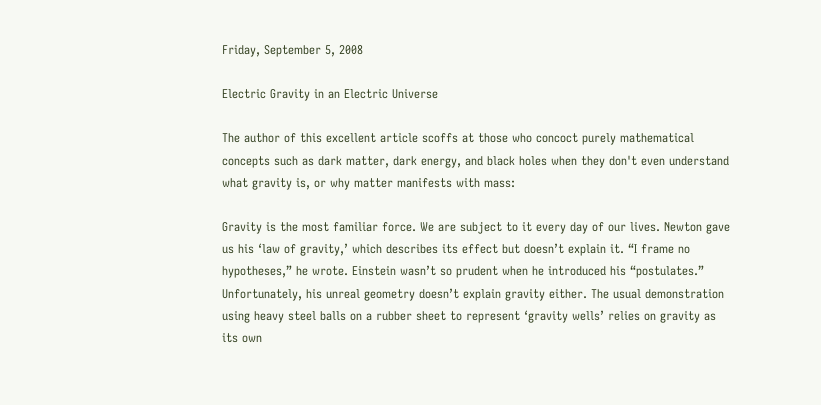Friday, September 5, 2008

Electric Gravity in an Electric Universe

The author of this excellent article scoffs at those who concoct purely mathematical concepts such as dark matter, dark energy, and black holes when they don't even understand what gravity is, or why matter manifests with mass:

Gravity is the most familiar force. We are subject to it every day of our lives. Newton gave us his ‘law of gravity,’ which describes its effect but doesn’t explain it. “I frame no hypotheses,” he wrote. Einstein wasn’t so prudent when he introduced his “postulates.” Unfortunately, his unreal geometry doesn’t explain gravity either. The usual demonstration using heavy steel balls on a rubber sheet to represent ‘gravity wells’ relies on gravity as its own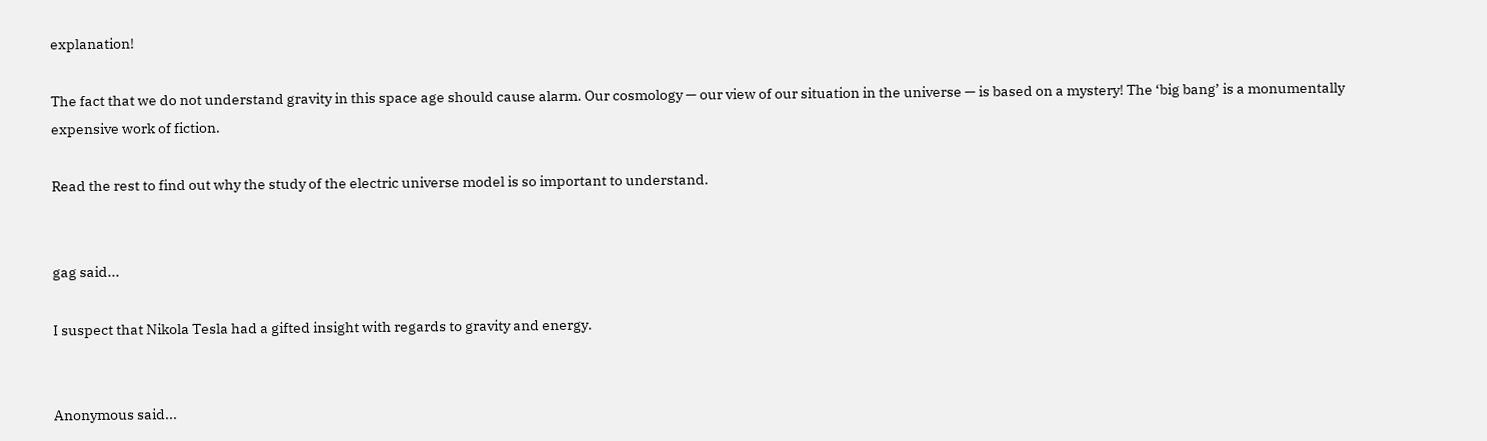explanation!

The fact that we do not understand gravity in this space age should cause alarm. Our cosmology — our view of our situation in the universe — is based on a mystery! The ‘big bang’ is a monumentally expensive work of fiction.

Read the rest to find out why the study of the electric universe model is so important to understand.


gag said...

I suspect that Nikola Tesla had a gifted insight with regards to gravity and energy.


Anonymous said...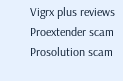Vigrx plus reviews
Proextender scam
Prosolution scam